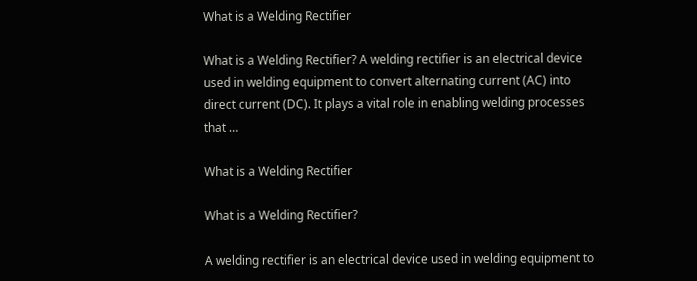What is a Welding Rectifier

What is a Welding Rectifier? A welding rectifier is an electrical device used in welding equipment to convert alternating current (AC) into direct current (DC). It plays a vital role in enabling welding processes that …

What is a Welding Rectifier

What is a Welding Rectifier?

A welding rectifier is an electrical device used in welding equipment to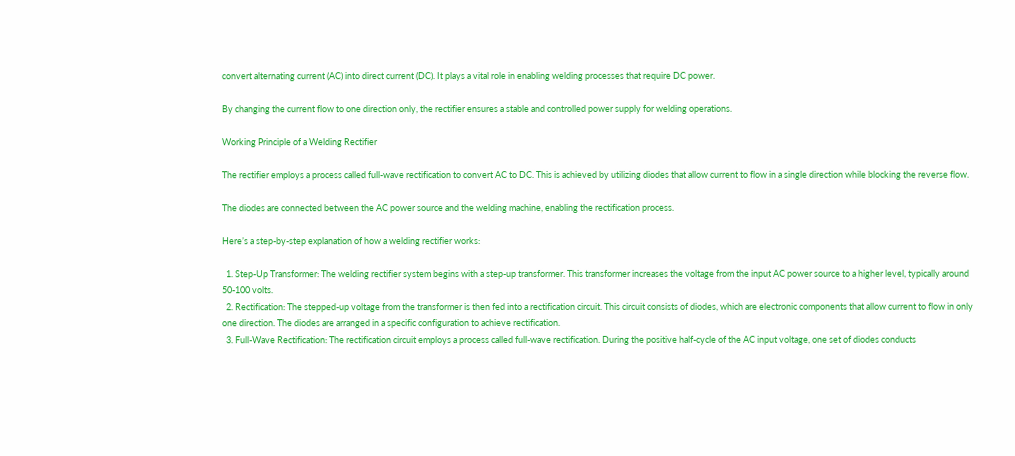convert alternating current (AC) into direct current (DC). It plays a vital role in enabling welding processes that require DC power.

By changing the current flow to one direction only, the rectifier ensures a stable and controlled power supply for welding operations.

Working Principle of a Welding Rectifier

The rectifier employs a process called full-wave rectification to convert AC to DC. This is achieved by utilizing diodes that allow current to flow in a single direction while blocking the reverse flow.

The diodes are connected between the AC power source and the welding machine, enabling the rectification process.

Here’s a step-by-step explanation of how a welding rectifier works:

  1. Step-Up Transformer: The welding rectifier system begins with a step-up transformer. This transformer increases the voltage from the input AC power source to a higher level, typically around 50-100 volts.
  2. Rectification: The stepped-up voltage from the transformer is then fed into a rectification circuit. This circuit consists of diodes, which are electronic components that allow current to flow in only one direction. The diodes are arranged in a specific configuration to achieve rectification.
  3. Full-Wave Rectification: The rectification circuit employs a process called full-wave rectification. During the positive half-cycle of the AC input voltage, one set of diodes conducts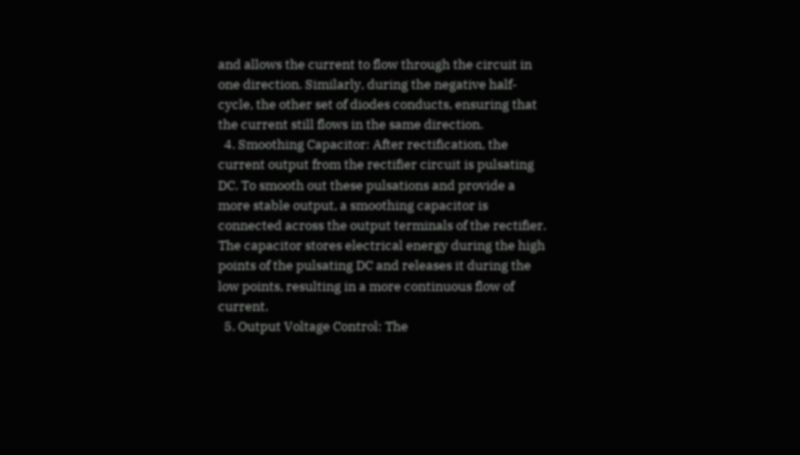and allows the current to flow through the circuit in one direction. Similarly, during the negative half-cycle, the other set of diodes conducts, ensuring that the current still flows in the same direction.
  4. Smoothing Capacitor: After rectification, the current output from the rectifier circuit is pulsating DC. To smooth out these pulsations and provide a more stable output, a smoothing capacitor is connected across the output terminals of the rectifier. The capacitor stores electrical energy during the high points of the pulsating DC and releases it during the low points, resulting in a more continuous flow of current.
  5. Output Voltage Control: The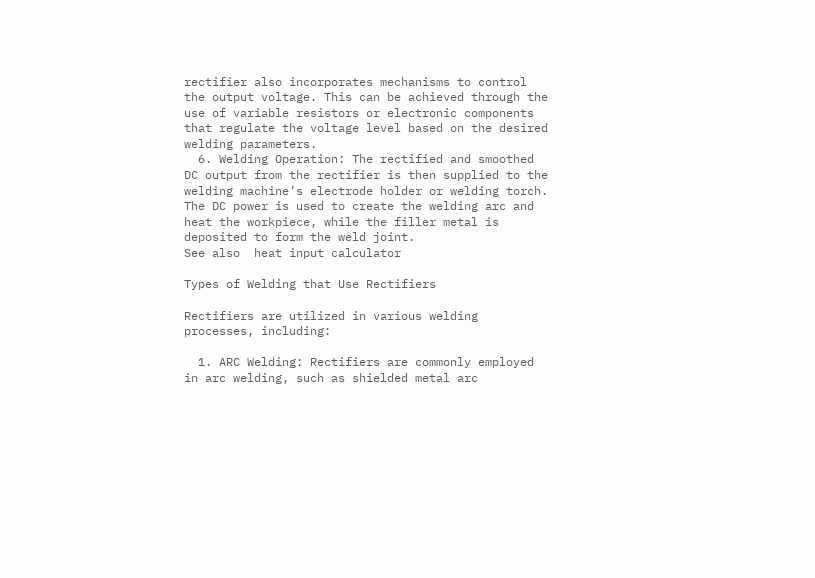rectifier also incorporates mechanisms to control the output voltage. This can be achieved through the use of variable resistors or electronic components that regulate the voltage level based on the desired welding parameters.
  6. Welding Operation: The rectified and smoothed DC output from the rectifier is then supplied to the welding machine’s electrode holder or welding torch. The DC power is used to create the welding arc and heat the workpiece, while the filler metal is deposited to form the weld joint.
See also  heat input calculator

Types of Welding that Use Rectifiers

Rectifiers are utilized in various welding processes, including:

  1. ARC Welding: Rectifiers are commonly employed in arc welding, such as shielded metal arc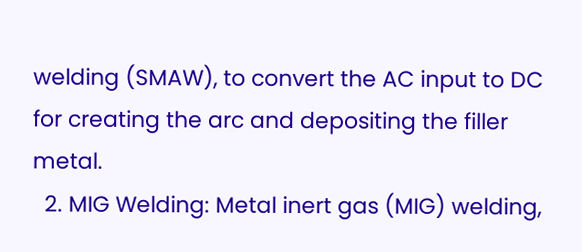welding (SMAW), to convert the AC input to DC for creating the arc and depositing the filler metal.
  2. MIG Welding: Metal inert gas (MIG) welding,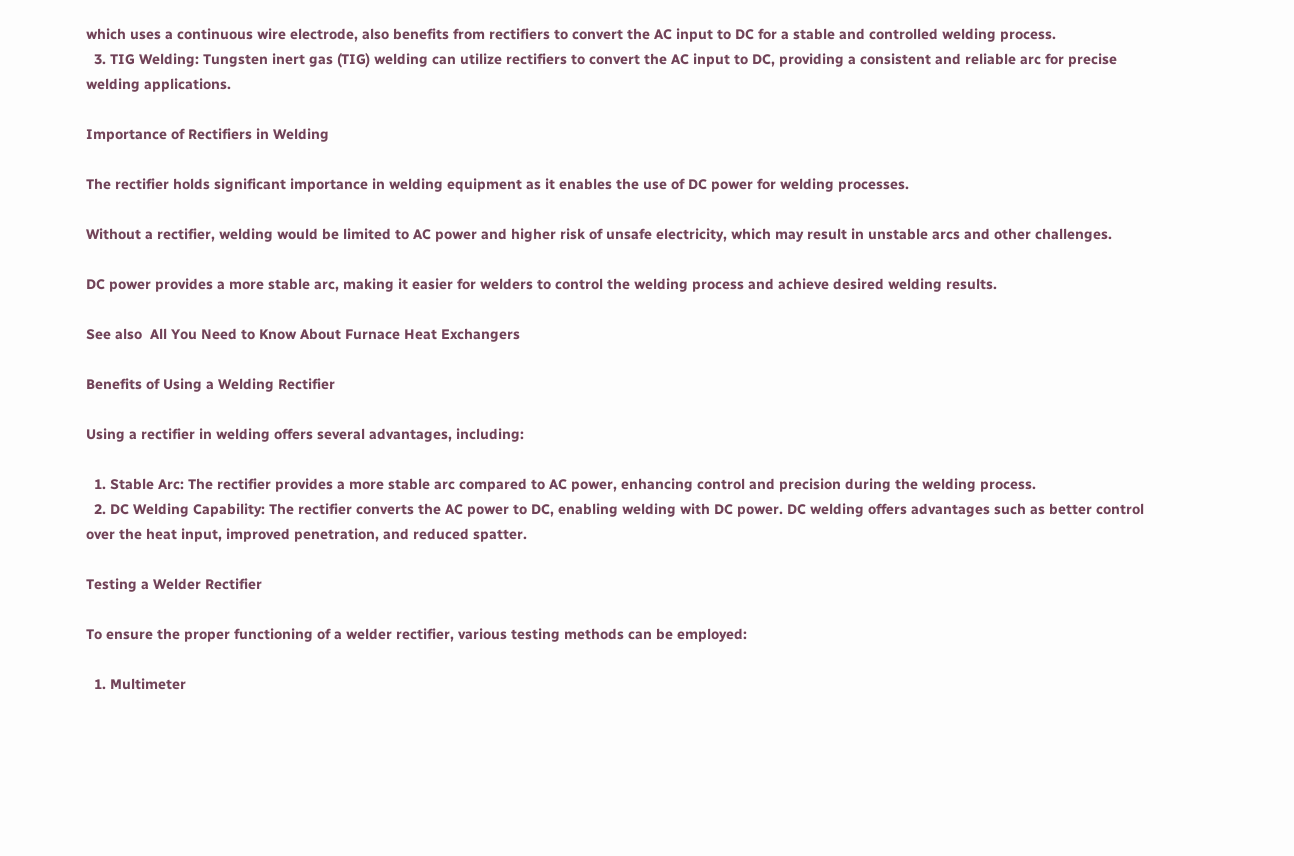which uses a continuous wire electrode, also benefits from rectifiers to convert the AC input to DC for a stable and controlled welding process.
  3. TIG Welding: Tungsten inert gas (TIG) welding can utilize rectifiers to convert the AC input to DC, providing a consistent and reliable arc for precise welding applications.

Importance of Rectifiers in Welding

The rectifier holds significant importance in welding equipment as it enables the use of DC power for welding processes.

Without a rectifier, welding would be limited to AC power and higher risk of unsafe electricity, which may result in unstable arcs and other challenges.

DC power provides a more stable arc, making it easier for welders to control the welding process and achieve desired welding results.

See also  All You Need to Know About Furnace Heat Exchangers

Benefits of Using a Welding Rectifier

Using a rectifier in welding offers several advantages, including:

  1. Stable Arc: The rectifier provides a more stable arc compared to AC power, enhancing control and precision during the welding process.
  2. DC Welding Capability: The rectifier converts the AC power to DC, enabling welding with DC power. DC welding offers advantages such as better control over the heat input, improved penetration, and reduced spatter.

Testing a Welder Rectifier

To ensure the proper functioning of a welder rectifier, various testing methods can be employed:

  1. Multimeter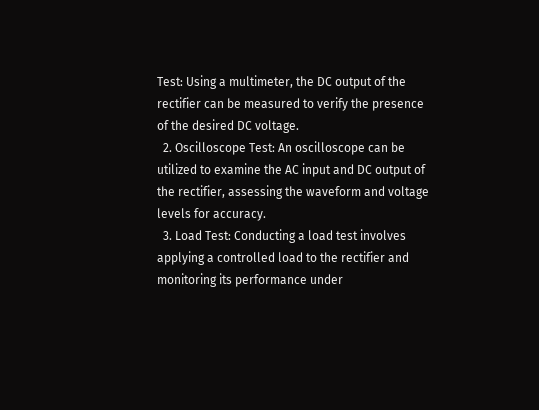Test: Using a multimeter, the DC output of the rectifier can be measured to verify the presence of the desired DC voltage.
  2. Oscilloscope Test: An oscilloscope can be utilized to examine the AC input and DC output of the rectifier, assessing the waveform and voltage levels for accuracy.
  3. Load Test: Conducting a load test involves applying a controlled load to the rectifier and monitoring its performance under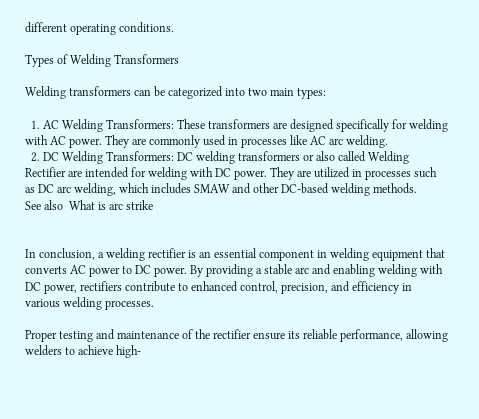different operating conditions.

Types of Welding Transformers

Welding transformers can be categorized into two main types:

  1. AC Welding Transformers: These transformers are designed specifically for welding with AC power. They are commonly used in processes like AC arc welding.
  2. DC Welding Transformers: DC welding transformers or also called Welding Rectifier are intended for welding with DC power. They are utilized in processes such as DC arc welding, which includes SMAW and other DC-based welding methods.
See also  What is arc strike


In conclusion, a welding rectifier is an essential component in welding equipment that converts AC power to DC power. By providing a stable arc and enabling welding with DC power, rectifiers contribute to enhanced control, precision, and efficiency in various welding processes.

Proper testing and maintenance of the rectifier ensure its reliable performance, allowing welders to achieve high-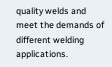quality welds and meet the demands of different welding applications.